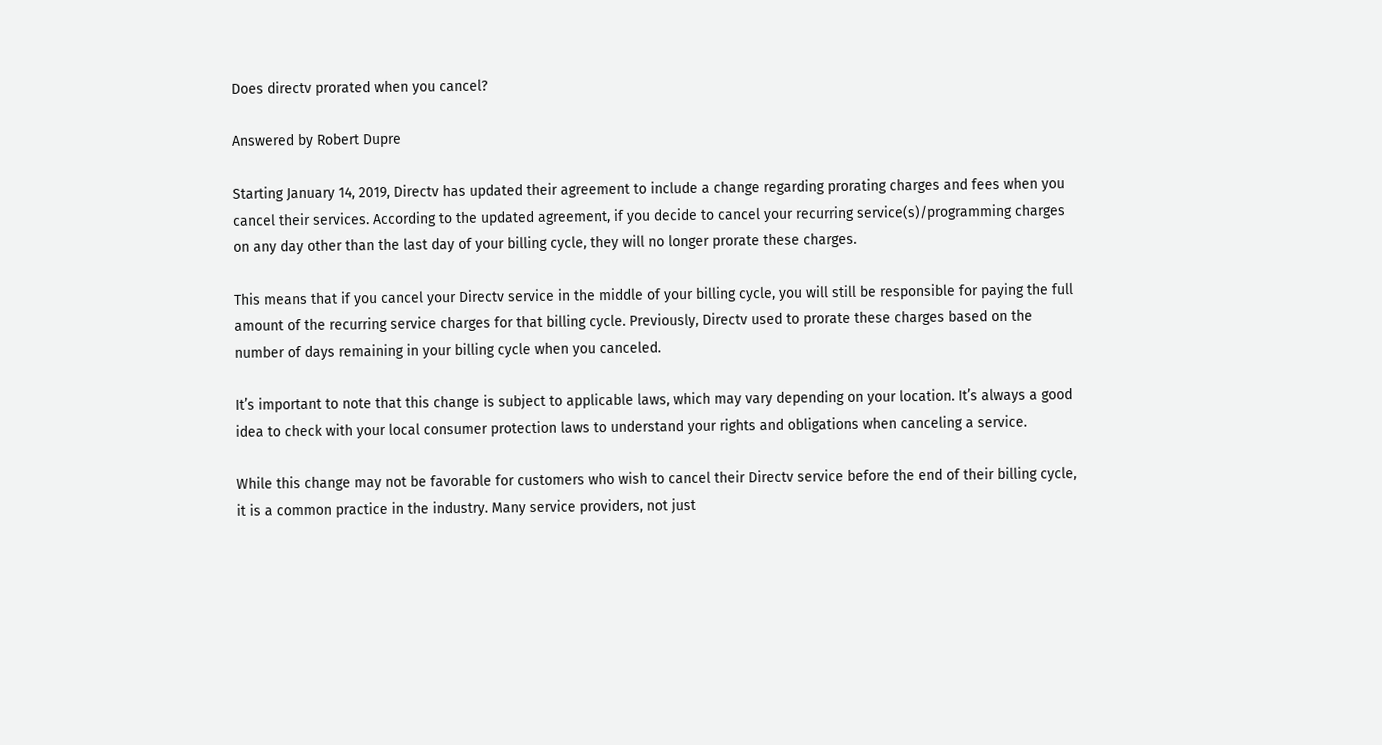Does directv prorated when you cancel?

Answered by Robert Dupre

Starting January 14, 2019, Directv has updated their agreement to include a change regarding prorating charges and fees when you cancel their services. According to the updated agreement, if you decide to cancel your recurring service(s)/programming charges on any day other than the last day of your billing cycle, they will no longer prorate these charges.

This means that if you cancel your Directv service in the middle of your billing cycle, you will still be responsible for paying the full amount of the recurring service charges for that billing cycle. Previously, Directv used to prorate these charges based on the number of days remaining in your billing cycle when you canceled.

It’s important to note that this change is subject to applicable laws, which may vary depending on your location. It’s always a good idea to check with your local consumer protection laws to understand your rights and obligations when canceling a service.

While this change may not be favorable for customers who wish to cancel their Directv service before the end of their billing cycle, it is a common practice in the industry. Many service providers, not just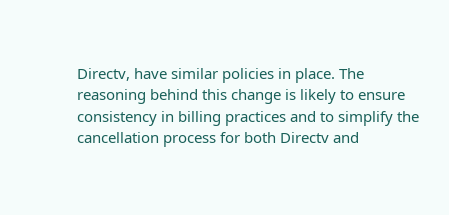Directv, have similar policies in place. The reasoning behind this change is likely to ensure consistency in billing practices and to simplify the cancellation process for both Directv and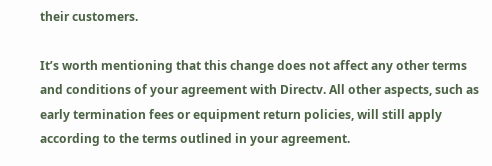their customers.

It’s worth mentioning that this change does not affect any other terms and conditions of your agreement with Directv. All other aspects, such as early termination fees or equipment return policies, will still apply according to the terms outlined in your agreement.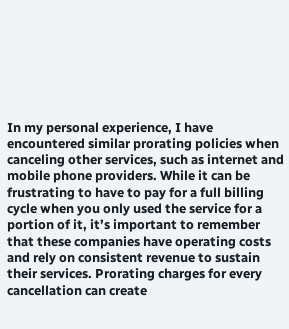In my personal experience, I have encountered similar prorating policies when canceling other services, such as internet and mobile phone providers. While it can be frustrating to have to pay for a full billing cycle when you only used the service for a portion of it, it’s important to remember that these companies have operating costs and rely on consistent revenue to sustain their services. Prorating charges for every cancellation can create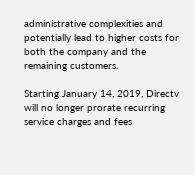administrative complexities and potentially lead to higher costs for both the company and the remaining customers.

Starting January 14, 2019, Directv will no longer prorate recurring service charges and fees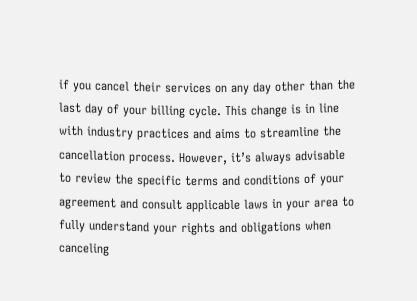if you cancel their services on any day other than the last day of your billing cycle. This change is in line with industry practices and aims to streamline the cancellation process. However, it’s always advisable to review the specific terms and conditions of your agreement and consult applicable laws in your area to fully understand your rights and obligations when canceling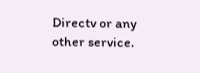Directv or any other service.